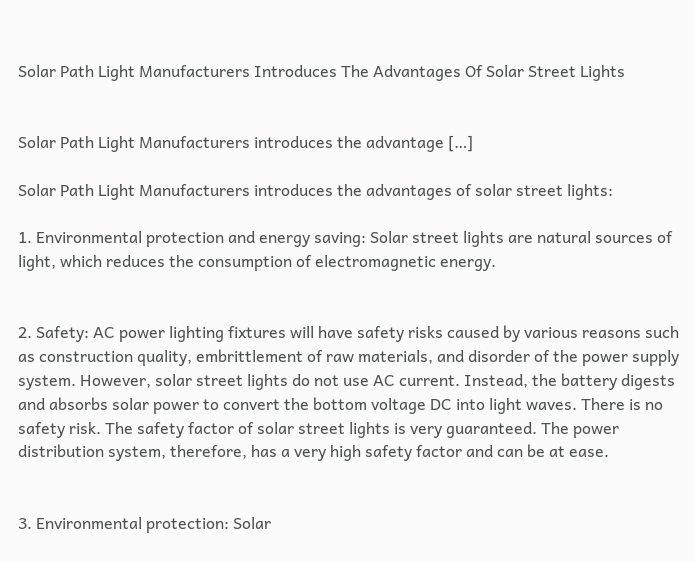Solar Path Light Manufacturers Introduces The Advantages Of Solar Street Lights


Solar Path Light Manufacturers introduces the advantage […]

Solar Path Light Manufacturers introduces the advantages of solar street lights:

1. Environmental protection and energy saving: Solar street lights are natural sources of light, which reduces the consumption of electromagnetic energy.


2. Safety: AC power lighting fixtures will have safety risks caused by various reasons such as construction quality, embrittlement of raw materials, and disorder of the power supply system. However, solar street lights do not use AC current. Instead, the battery digests and absorbs solar power to convert the bottom voltage DC into light waves. There is no safety risk. The safety factor of solar street lights is very guaranteed. The power distribution system, therefore, has a very high safety factor and can be at ease.


3. Environmental protection: Solar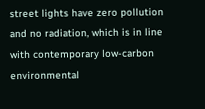street lights have zero pollution and no radiation, which is in line with contemporary low-carbon environmental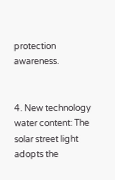protection awareness.


4. New technology water content: The solar street light adopts the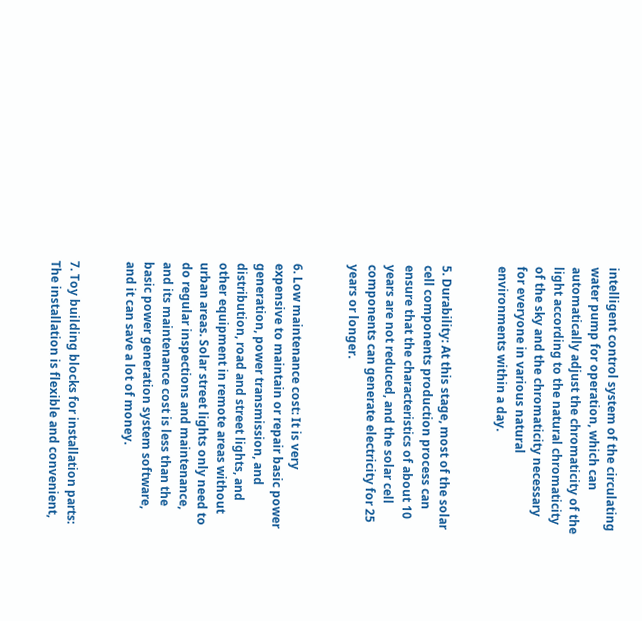intelligent control system of the circulating water pump for operation, which can automatically adjust the chromaticity of the light according to the natural chromaticity of the sky and the chromaticity necessary for everyone in various natural environments within a day.


5. Durability: At this stage, most of the solar cell components production process can ensure that the characteristics of about 10 years are not reduced, and the solar cell components can generate electricity for 25 years or longer.


6. Low maintenance cost: It is very expensive to maintain or repair basic power generation, power transmission, and distribution, road and street lights, and other equipment in remote areas without urban areas. Solar street lights only need to do regular inspections and maintenance, and its maintenance cost is less than the basic power generation system software, and it can save a lot of money.


7. Toy building blocks for installation parts: The installation is flexible and convenient,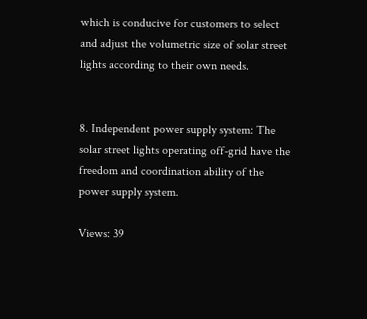which is conducive for customers to select and adjust the volumetric size of solar street lights according to their own needs.


8. Independent power supply system: The solar street lights operating off-grid have the freedom and coordination ability of the power supply system.

Views: 39